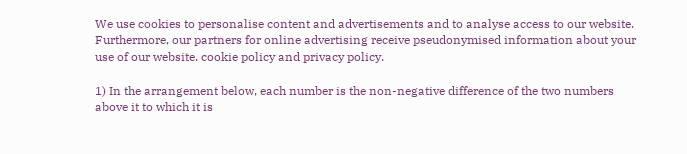We use cookies to personalise content and advertisements and to analyse access to our website. Furthermore, our partners for online advertising receive pseudonymised information about your use of our website. cookie policy and privacy policy.

1) In the arrangement below, each number is the non-negative difference of the two numbers above it to which it is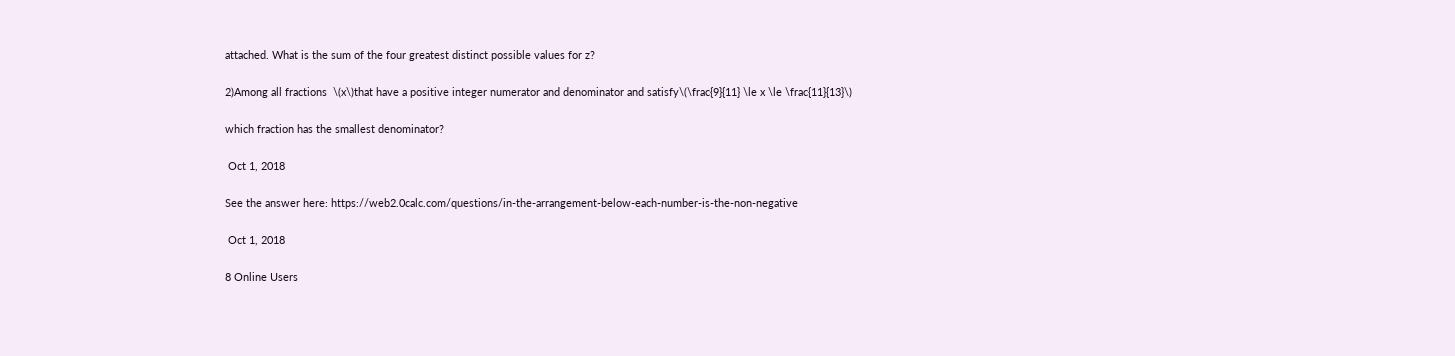attached. What is the sum of the four greatest distinct possible values for z?

2)Among all fractions  \(x\)that have a positive integer numerator and denominator and satisfy\(\frac{9}{11} \le x \le \frac{11}{13}\)

which fraction has the smallest denominator?

 Oct 1, 2018

See the answer here: https://web2.0calc.com/questions/in-the-arrangement-below-each-number-is-the-non-negative

 Oct 1, 2018

8 Online Users